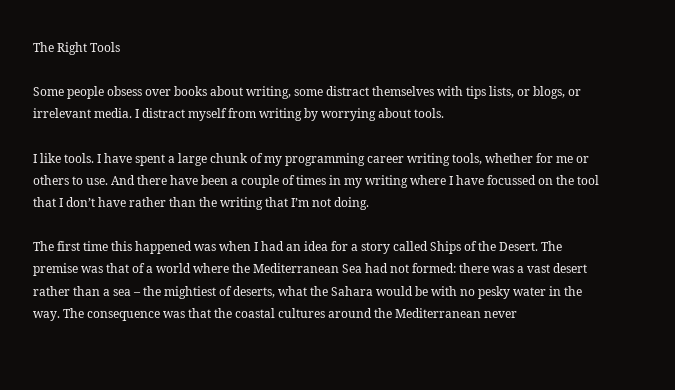The Right Tools

Some people obsess over books about writing, some distract themselves with tips lists, or blogs, or irrelevant media. I distract myself from writing by worrying about tools.

I like tools. I have spent a large chunk of my programming career writing tools, whether for me or others to use. And there have been a couple of times in my writing where I have focussed on the tool that I don’t have rather than the writing that I’m not doing.

The first time this happened was when I had an idea for a story called Ships of the Desert. The premise was that of a world where the Mediterranean Sea had not formed: there was a vast desert rather than a sea – the mightiest of deserts, what the Sahara would be with no pesky water in the way. The consequence was that the coastal cultures around the Mediterranean never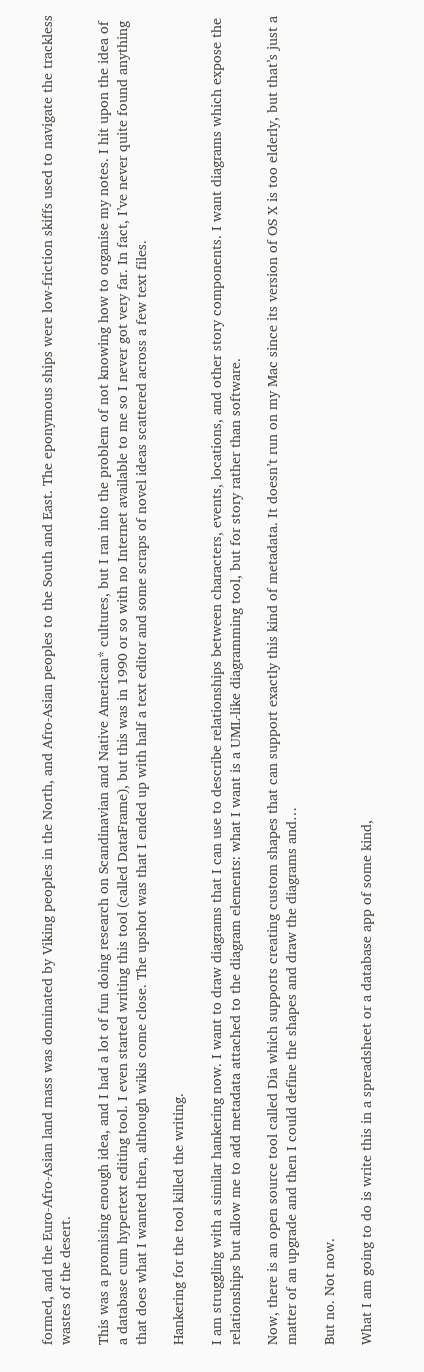formed, and the Euro-Afro-Asian land mass was dominated by Viking peoples in the North, and Afro-Asian peoples to the South and East. The eponymous ships were low-friction skiffs used to navigate the trackless wastes of the desert.

This was a promising enough idea, and I had a lot of fun doing research on Scandinavian and Native American* cultures, but I ran into the problem of not knowing how to organise my notes. I hit upon the idea of a database cum hypertext editing tool. I even started writing this tool (called DataFrame), but this was in 1990 or so with no Internet available to me so I never got very far. In fact, I’ve never quite found anything that does what I wanted then, although wikis come close. The upshot was that I ended up with half a text editor and some scraps of novel ideas scattered across a few text files.

Hankering for the tool killed the writing.

I am struggling with a similar hankering now. I want to draw diagrams that I can use to describe relationships between characters, events, locations, and other story components. I want diagrams which expose the relationships but allow me to add metadata attached to the diagram elements: what I want is a UML-like diagramming tool, but for story rather than software.

Now, there is an open source tool called Dia which supports creating custom shapes that can support exactly this kind of metadata. It doesn’t run on my Mac since its version of OS X is too elderly, but that’s just a matter of an upgrade and then I could define the shapes and draw the diagrams and…

But no. Not now.

What I am going to do is write this in a spreadsheet or a database app of some kind,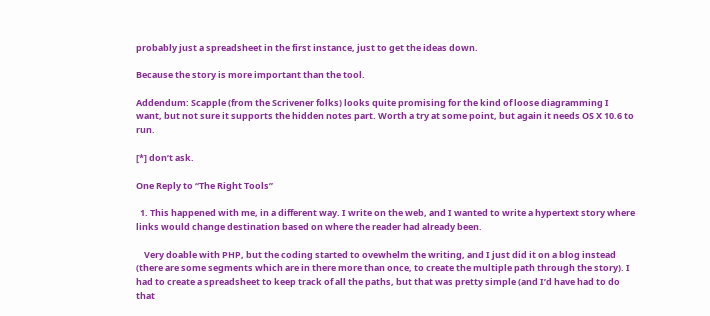probably just a spreadsheet in the first instance, just to get the ideas down.

Because the story is more important than the tool.

Addendum: Scapple (from the Scrivener folks) looks quite promising for the kind of loose diagramming I want, but not sure it supports the hidden notes part. Worth a try at some point, but again it needs OS X 10.6 to run.

[*] don’t ask.

One Reply to “The Right Tools”

  1. This happened with me, in a different way. I write on the web, and I wanted to write a hypertext story where links would change destination based on where the reader had already been.

    Very doable with PHP, but the coding started to ovewhelm the writing, and I just did it on a blog instead (there are some segments which are in there more than once, to create the multiple path through the story). I had to create a spreadsheet to keep track of all the paths, but that was pretty simple (and I’d have had to do that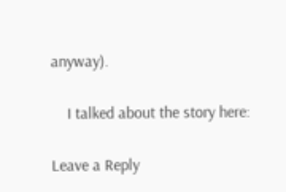anyway).

    I talked about the story here:

Leave a Reply